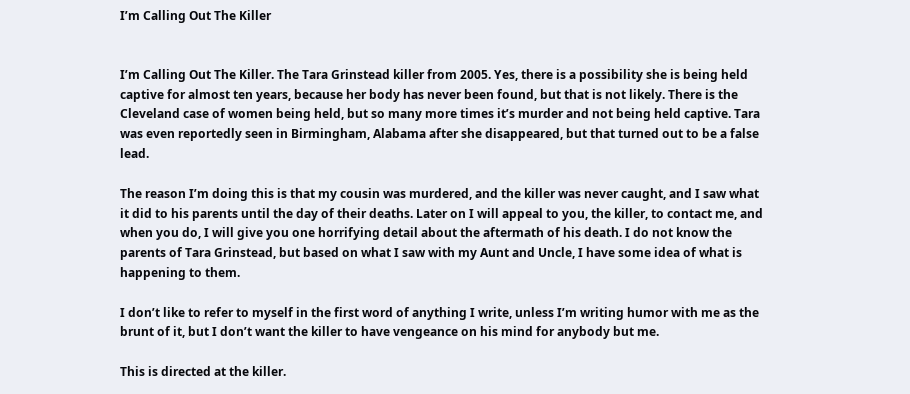I’m Calling Out The Killer


I’m Calling Out The Killer. The Tara Grinstead killer from 2005. Yes, there is a possibility she is being held captive for almost ten years, because her body has never been found, but that is not likely. There is the Cleveland case of women being held, but so many more times it’s murder and not being held captive. Tara was even reportedly seen in Birmingham, Alabama after she disappeared, but that turned out to be a false lead.

The reason I’m doing this is that my cousin was murdered, and the killer was never caught, and I saw what it did to his parents until the day of their deaths. Later on I will appeal to you, the killer, to contact me, and when you do, I will give you one horrifying detail about the aftermath of his death. I do not know the parents of Tara Grinstead, but based on what I saw with my Aunt and Uncle, I have some idea of what is happening to them.

I don’t like to refer to myself in the first word of anything I write, unless I’m writing humor with me as the brunt of it, but I don’t want the killer to have vengeance on his mind for anybody but me.

This is directed at the killer.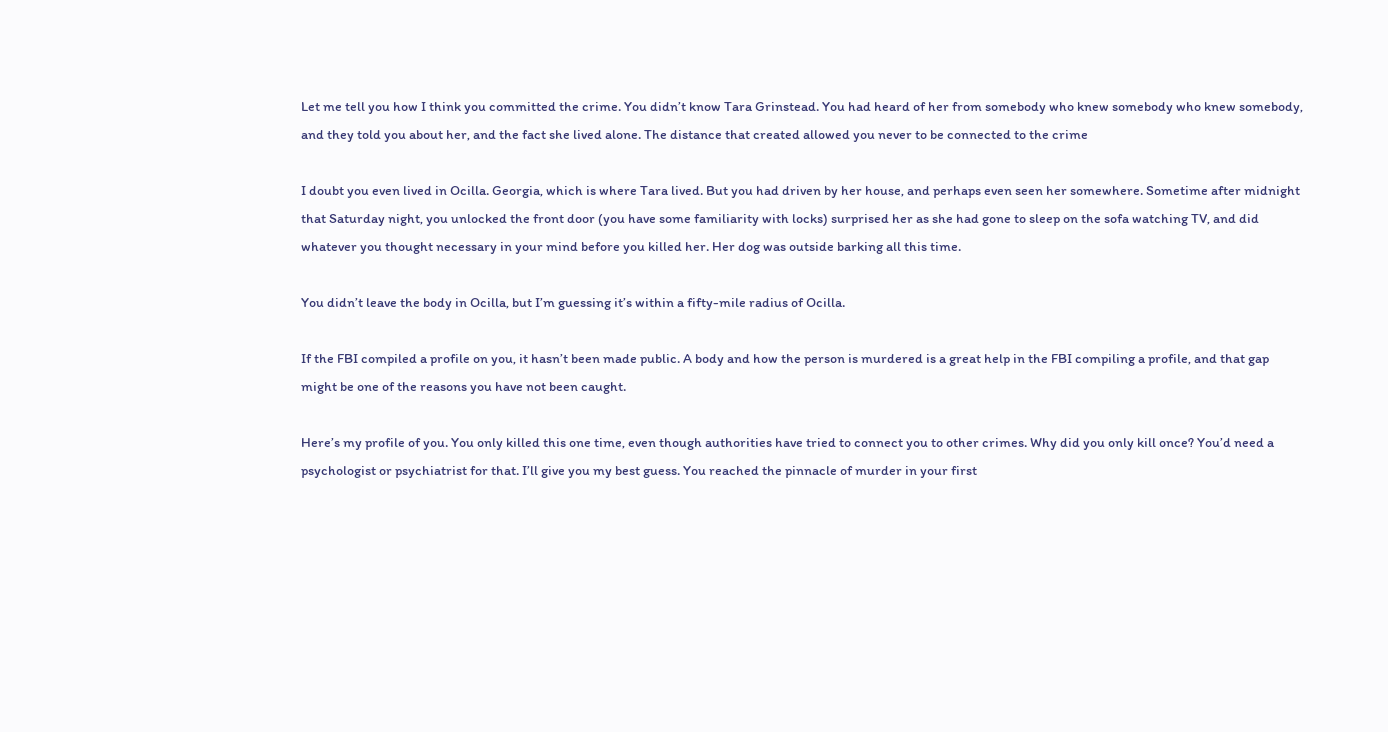Let me tell you how I think you committed the crime. You didn’t know Tara Grinstead. You had heard of her from somebody who knew somebody who knew somebody, and they told you about her, and the fact she lived alone. The distance that created allowed you never to be connected to the crime

I doubt you even lived in Ocilla. Georgia, which is where Tara lived. But you had driven by her house, and perhaps even seen her somewhere. Sometime after midnight that Saturday night, you unlocked the front door (you have some familiarity with locks) surprised her as she had gone to sleep on the sofa watching TV, and did whatever you thought necessary in your mind before you killed her. Her dog was outside barking all this time.

You didn’t leave the body in Ocilla, but I’m guessing it’s within a fifty-mile radius of Ocilla.

If the FBI compiled a profile on you, it hasn’t been made public. A body and how the person is murdered is a great help in the FBI compiling a profile, and that gap might be one of the reasons you have not been caught.

Here’s my profile of you. You only killed this one time, even though authorities have tried to connect you to other crimes. Why did you only kill once? You’d need a psychologist or psychiatrist for that. I’ll give you my best guess. You reached the pinnacle of murder in your first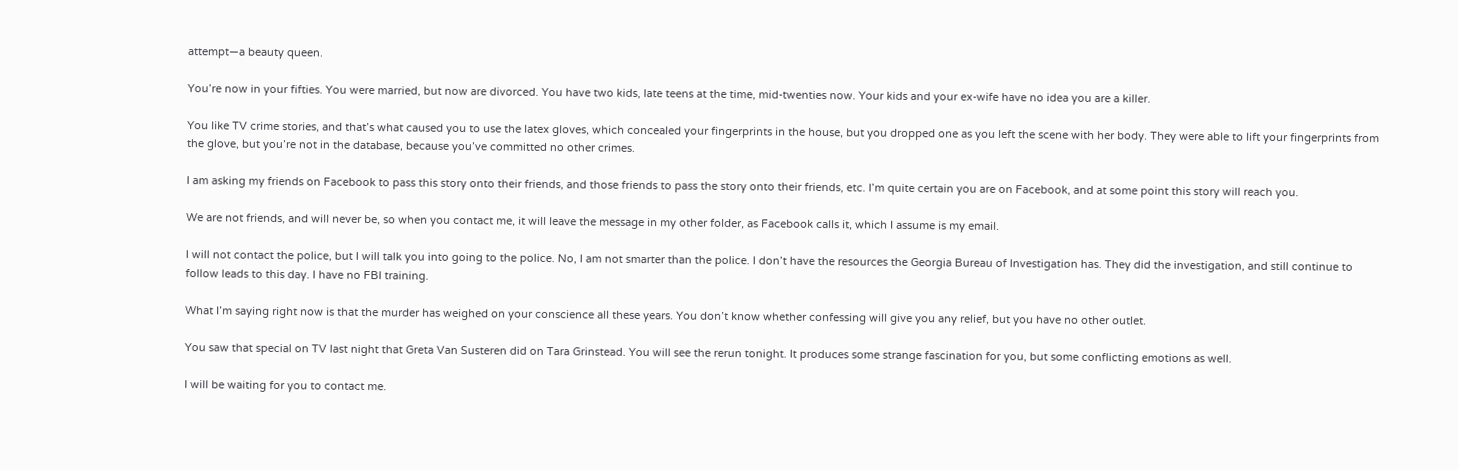attempt—a beauty queen.

You’re now in your fifties. You were married, but now are divorced. You have two kids, late teens at the time, mid-twenties now. Your kids and your ex-wife have no idea you are a killer.

You like TV crime stories, and that’s what caused you to use the latex gloves, which concealed your fingerprints in the house, but you dropped one as you left the scene with her body. They were able to lift your fingerprints from the glove, but you’re not in the database, because you’ve committed no other crimes.

I am asking my friends on Facebook to pass this story onto their friends, and those friends to pass the story onto their friends, etc. I’m quite certain you are on Facebook, and at some point this story will reach you.

We are not friends, and will never be, so when you contact me, it will leave the message in my other folder, as Facebook calls it, which I assume is my email.

I will not contact the police, but I will talk you into going to the police. No, I am not smarter than the police. I don’t have the resources the Georgia Bureau of Investigation has. They did the investigation, and still continue to follow leads to this day. I have no FBI training.

What I’m saying right now is that the murder has weighed on your conscience all these years. You don’t know whether confessing will give you any relief, but you have no other outlet.

You saw that special on TV last night that Greta Van Susteren did on Tara Grinstead. You will see the rerun tonight. It produces some strange fascination for you, but some conflicting emotions as well.

I will be waiting for you to contact me.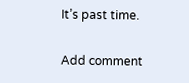It’s past time.

Add comment